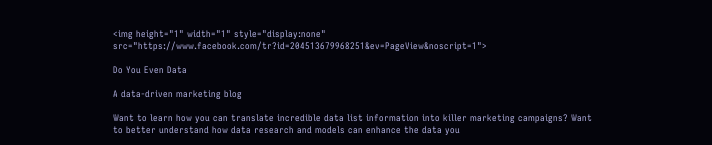<img height="1" width="1" style="display:none" src="https://www.facebook.com/tr?id=204513679968251&ev=PageView&noscript=1">

Do You Even Data

A data-driven marketing blog

Want to learn how you can translate incredible data list information into killer marketing campaigns? Want to better understand how data research and models can enhance the data you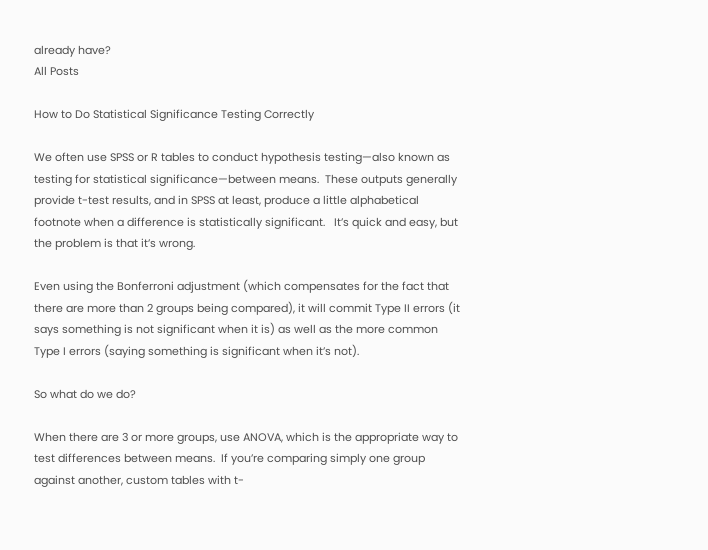already have?
All Posts

How to Do Statistical Significance Testing Correctly

We often use SPSS or R tables to conduct hypothesis testing—also known as testing for statistical significance—between means.  These outputs generally provide t-test results, and in SPSS at least, produce a little alphabetical footnote when a difference is statistically significant.   It’s quick and easy, but the problem is that it’s wrong.

Even using the Bonferroni adjustment (which compensates for the fact that there are more than 2 groups being compared), it will commit Type II errors (it says something is not significant when it is) as well as the more common Type I errors (saying something is significant when it’s not).

So what do we do?

When there are 3 or more groups, use ANOVA, which is the appropriate way to test differences between means.  If you’re comparing simply one group against another, custom tables with t-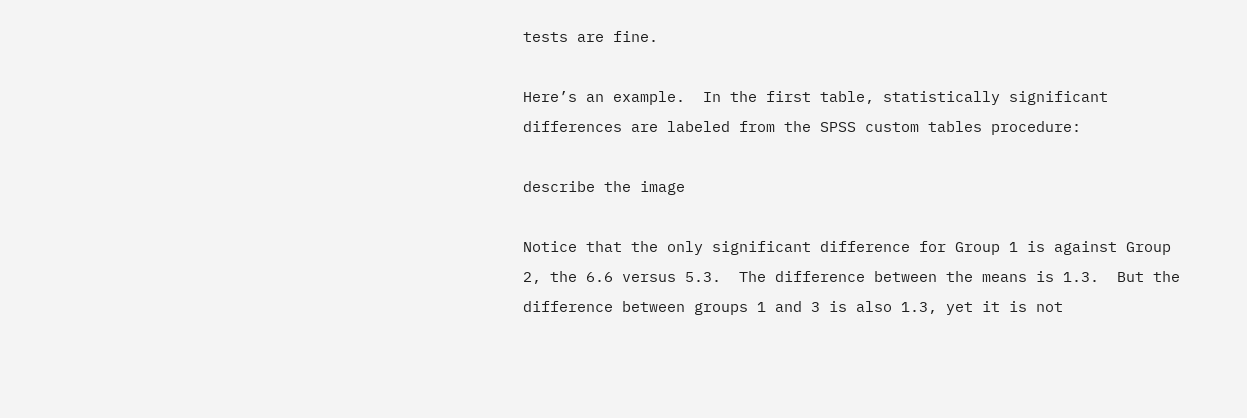tests are fine.

Here’s an example.  In the first table, statistically significant differences are labeled from the SPSS custom tables procedure:

describe the image

Notice that the only significant difference for Group 1 is against Group 2, the 6.6 versus 5.3.  The difference between the means is 1.3.  But the difference between groups 1 and 3 is also 1.3, yet it is not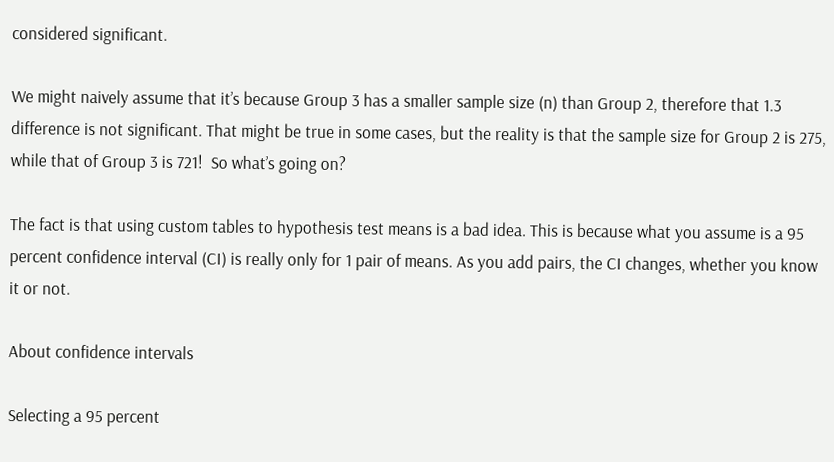considered significant.

We might naively assume that it’s because Group 3 has a smaller sample size (n) than Group 2, therefore that 1.3 difference is not significant. That might be true in some cases, but the reality is that the sample size for Group 2 is 275, while that of Group 3 is 721!  So what’s going on?

The fact is that using custom tables to hypothesis test means is a bad idea. This is because what you assume is a 95 percent confidence interval (CI) is really only for 1 pair of means. As you add pairs, the CI changes, whether you know it or not.

About confidence intervals

Selecting a 95 percent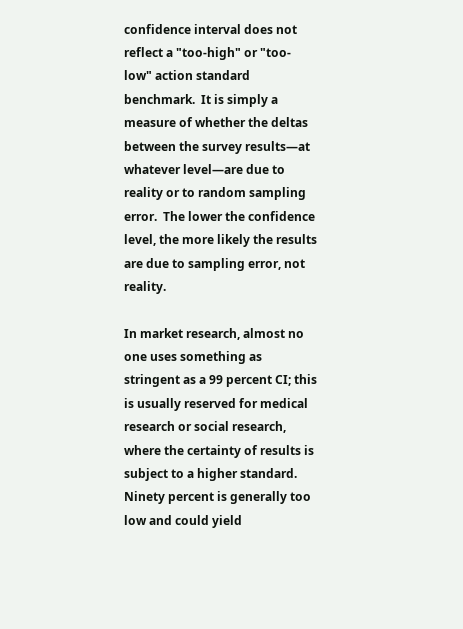confidence interval does not reflect a "too-high" or "too-low" action standard benchmark.  It is simply a measure of whether the deltas between the survey results—at whatever level—are due to reality or to random sampling error.  The lower the confidence level, the more likely the results are due to sampling error, not reality.

In market research, almost no one uses something as stringent as a 99 percent CI; this is usually reserved for medical research or social research, where the certainty of results is subject to a higher standard.  Ninety percent is generally too low and could yield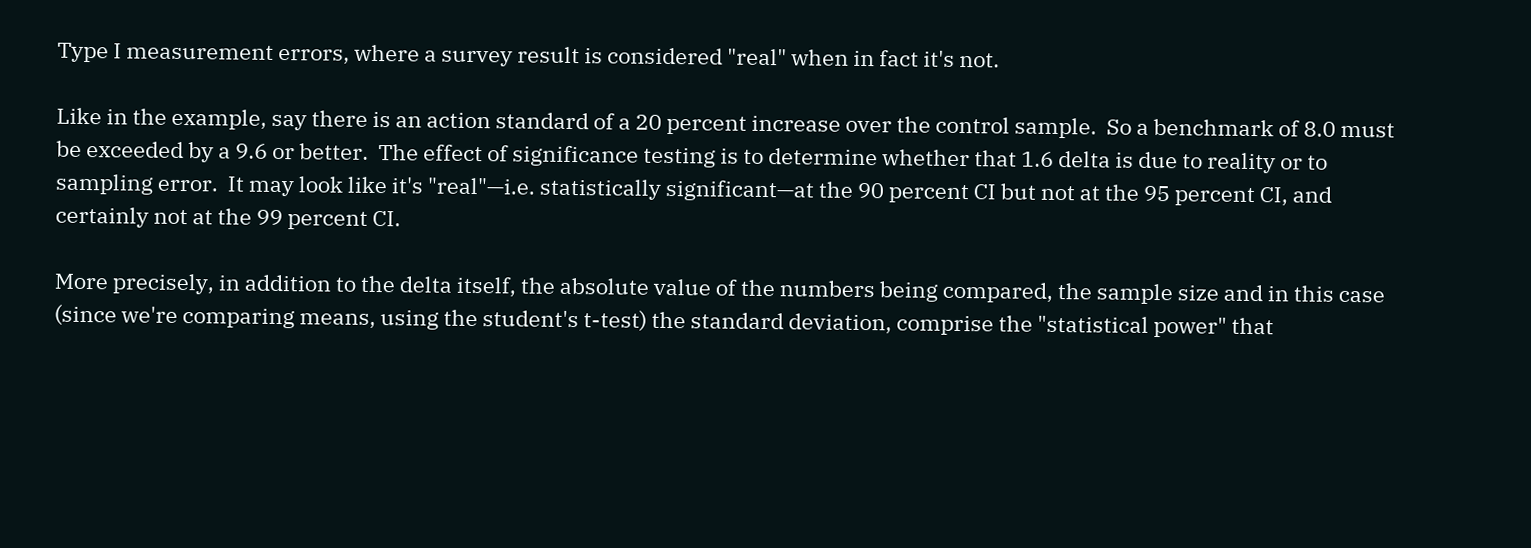Type I measurement errors, where a survey result is considered "real" when in fact it's not.

Like in the example, say there is an action standard of a 20 percent increase over the control sample.  So a benchmark of 8.0 must be exceeded by a 9.6 or better.  The effect of significance testing is to determine whether that 1.6 delta is due to reality or to sampling error.  It may look like it's "real"—i.e. statistically significant—at the 90 percent CI but not at the 95 percent CI, and certainly not at the 99 percent CI.

More precisely, in addition to the delta itself, the absolute value of the numbers being compared, the sample size and in this case (since we're comparing means, using the student's t-test) the standard deviation, comprise the "statistical power" that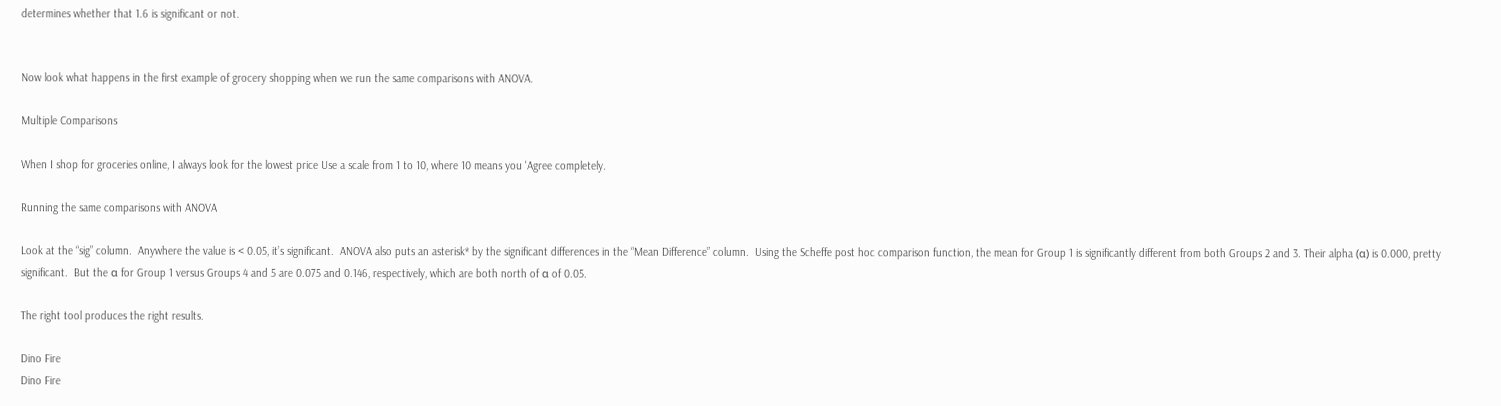determines whether that 1.6 is significant or not.


Now look what happens in the first example of grocery shopping when we run the same comparisons with ANOVA.

Multiple Comparisons

When I shop for groceries online, I always look for the lowest price Use a scale from 1 to 10, where 10 means you 'Agree completely.

Running the same comparisons with ANOVA

Look at the “sig” column.  Anywhere the value is < 0.05, it’s significant.  ANOVA also puts an asterisk* by the significant differences in the “Mean Difference” column.  Using the Scheffe post hoc comparison function, the mean for Group 1 is significantly different from both Groups 2 and 3. Their alpha (α) is 0.000, pretty significant.  But the α for Group 1 versus Groups 4 and 5 are 0.075 and 0.146, respectively, which are both north of α of 0.05.

The right tool produces the right results.

Dino Fire
Dino Fire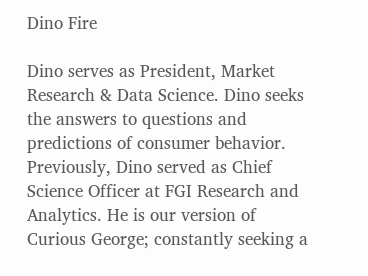Dino Fire

Dino serves as President, Market Research & Data Science. Dino seeks the answers to questions and predictions of consumer behavior. Previously, Dino served as Chief Science Officer at FGI Research and Analytics. He is our version of Curious George; constantly seeking a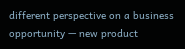different perspective on a business opportunity — new product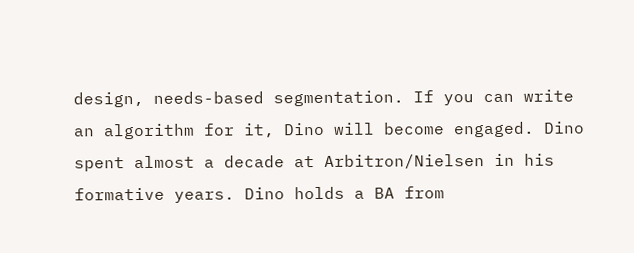design, needs-based segmentation. If you can write an algorithm for it, Dino will become engaged. Dino spent almost a decade at Arbitron/Nielsen in his formative years. Dino holds a BA from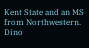Kent State and an MS from Northwestern. Dino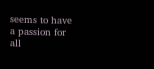seems to have a passion for all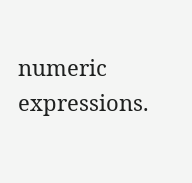numeric expressions.